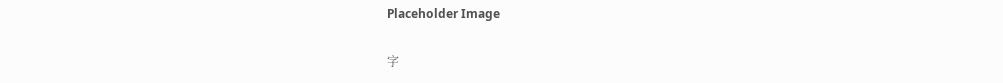Placeholder Image

字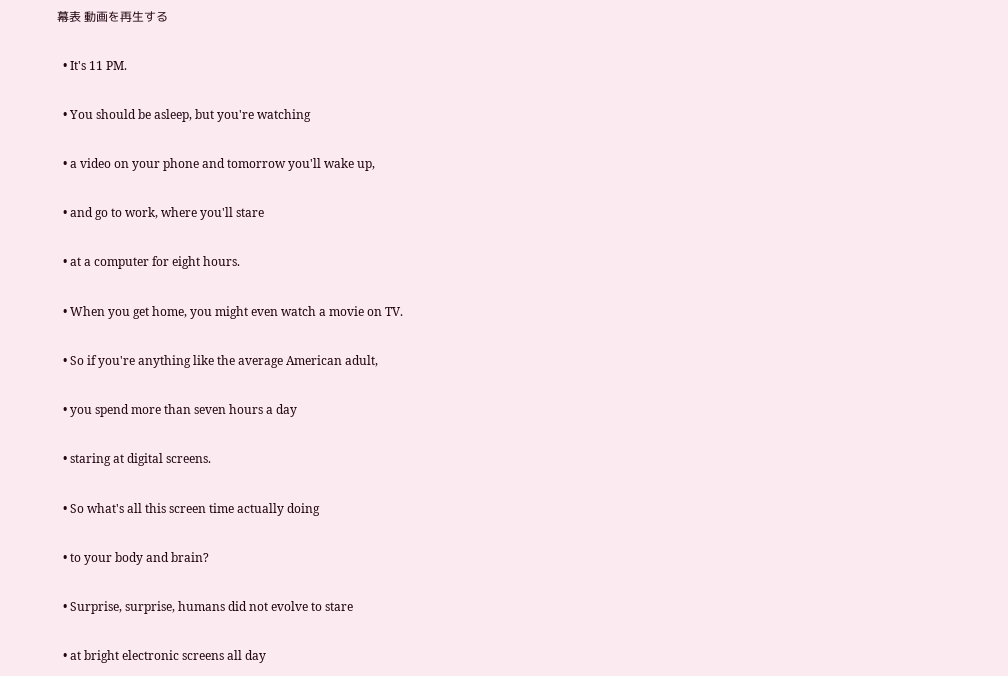幕表 動画を再生する

  • It's 11 PM.

  • You should be asleep, but you're watching

  • a video on your phone and tomorrow you'll wake up,

  • and go to work, where you'll stare

  • at a computer for eight hours.

  • When you get home, you might even watch a movie on TV.

  • So if you're anything like the average American adult,

  • you spend more than seven hours a day

  • staring at digital screens.

  • So what's all this screen time actually doing

  • to your body and brain?

  • Surprise, surprise, humans did not evolve to stare

  • at bright electronic screens all day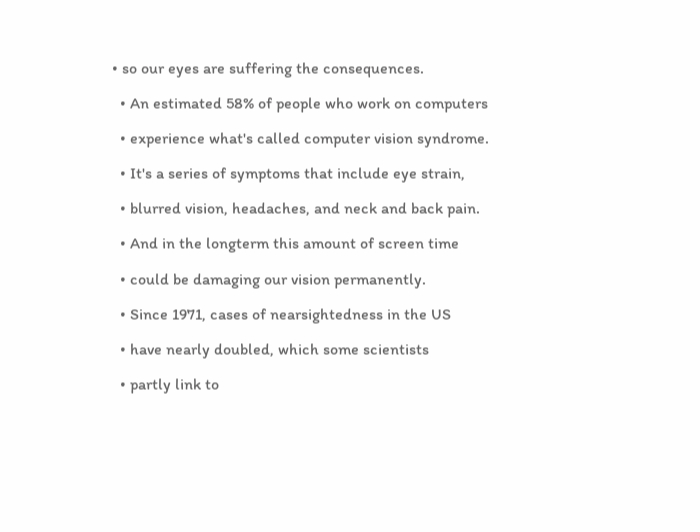• so our eyes are suffering the consequences.

  • An estimated 58% of people who work on computers

  • experience what's called computer vision syndrome.

  • It's a series of symptoms that include eye strain,

  • blurred vision, headaches, and neck and back pain.

  • And in the longterm this amount of screen time

  • could be damaging our vision permanently.

  • Since 1971, cases of nearsightedness in the US

  • have nearly doubled, which some scientists

  • partly link to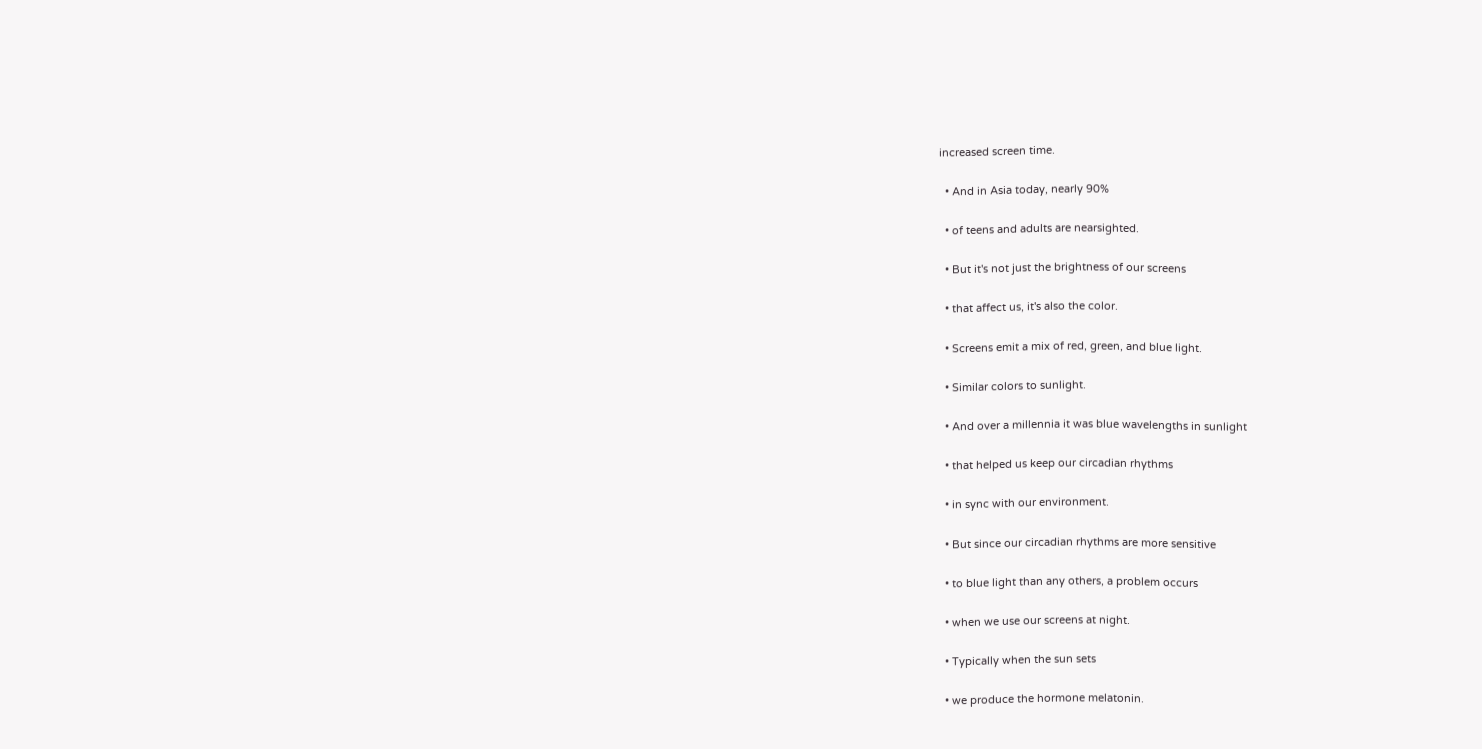increased screen time.

  • And in Asia today, nearly 90%

  • of teens and adults are nearsighted.

  • But it's not just the brightness of our screens

  • that affect us, it's also the color.

  • Screens emit a mix of red, green, and blue light.

  • Similar colors to sunlight.

  • And over a millennia it was blue wavelengths in sunlight

  • that helped us keep our circadian rhythms

  • in sync with our environment.

  • But since our circadian rhythms are more sensitive

  • to blue light than any others, a problem occurs

  • when we use our screens at night.

  • Typically when the sun sets

  • we produce the hormone melatonin.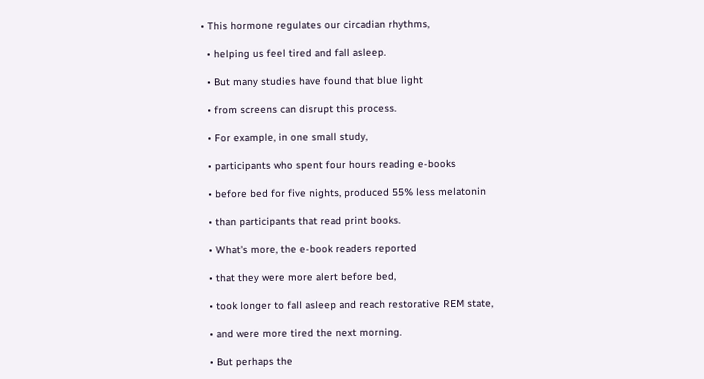• This hormone regulates our circadian rhythms,

  • helping us feel tired and fall asleep.

  • But many studies have found that blue light

  • from screens can disrupt this process.

  • For example, in one small study,

  • participants who spent four hours reading e-books

  • before bed for five nights, produced 55% less melatonin

  • than participants that read print books.

  • What's more, the e-book readers reported

  • that they were more alert before bed,

  • took longer to fall asleep and reach restorative REM state,

  • and were more tired the next morning.

  • But perhaps the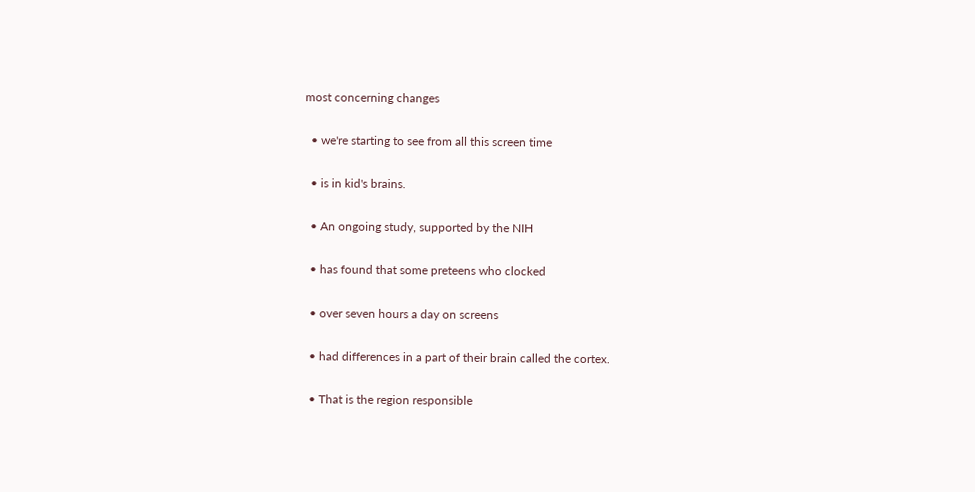most concerning changes

  • we're starting to see from all this screen time

  • is in kid's brains.

  • An ongoing study, supported by the NIH

  • has found that some preteens who clocked

  • over seven hours a day on screens

  • had differences in a part of their brain called the cortex.

  • That is the region responsible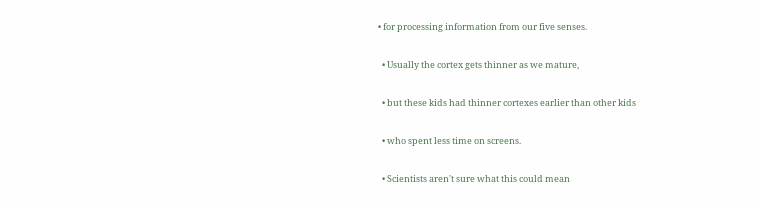• for processing information from our five senses.

  • Usually the cortex gets thinner as we mature,

  • but these kids had thinner cortexes earlier than other kids

  • who spent less time on screens.

  • Scientists aren't sure what this could mean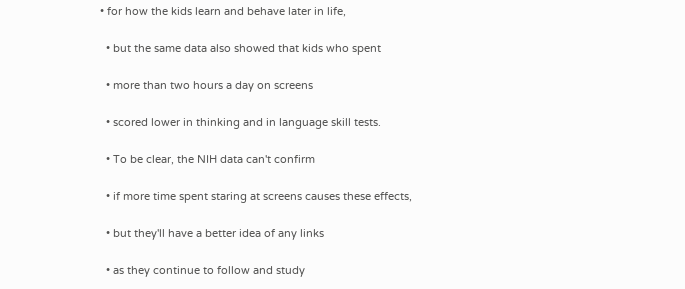• for how the kids learn and behave later in life,

  • but the same data also showed that kids who spent

  • more than two hours a day on screens

  • scored lower in thinking and in language skill tests.

  • To be clear, the NIH data can't confirm

  • if more time spent staring at screens causes these effects,

  • but they'll have a better idea of any links

  • as they continue to follow and study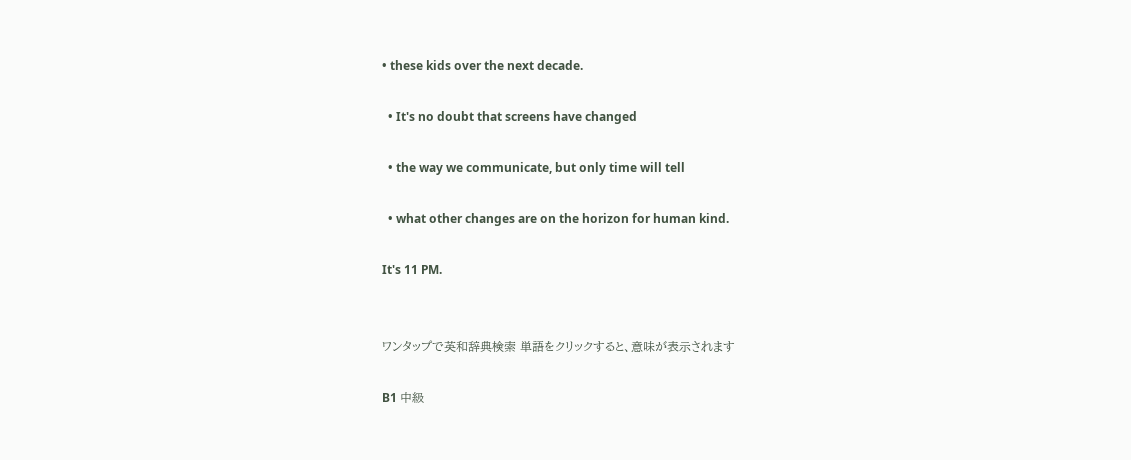• these kids over the next decade.

  • It's no doubt that screens have changed

  • the way we communicate, but only time will tell

  • what other changes are on the horizon for human kind.

It's 11 PM.


ワンタップで英和辞典検索 単語をクリックすると、意味が表示されます

B1 中級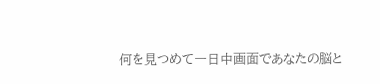何を見つめて一日中画面であなたの脳と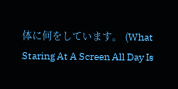体に何をしています。 (What Staring At A Screen All Day Is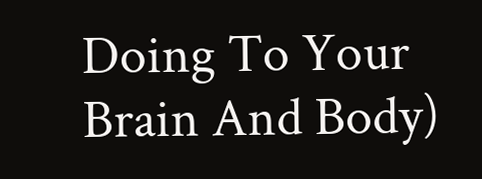Doing To Your Brain And Body)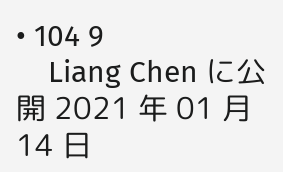• 104 9
    Liang Chen に公開 2021 年 01 月 14 日